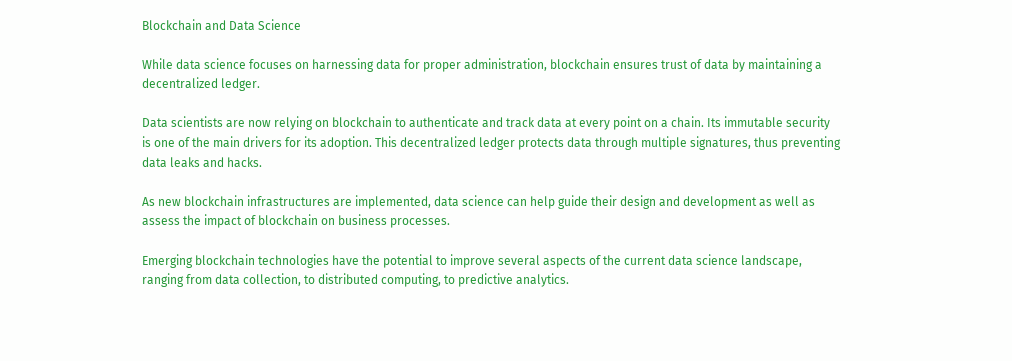Blockchain and Data Science

While data science focuses on harnessing data for proper administration, blockchain ensures trust of data by maintaining a decentralized ledger.

Data scientists are now relying on blockchain to authenticate and track data at every point on a chain. Its immutable security is one of the main drivers for its adoption. This decentralized ledger protects data through multiple signatures, thus preventing data leaks and hacks.

As new blockchain infrastructures are implemented, data science can help guide their design and development as well as assess the impact of blockchain on business processes.

Emerging blockchain technologies have the potential to improve several aspects of the current data science landscape, ranging from data collection, to distributed computing, to predictive analytics.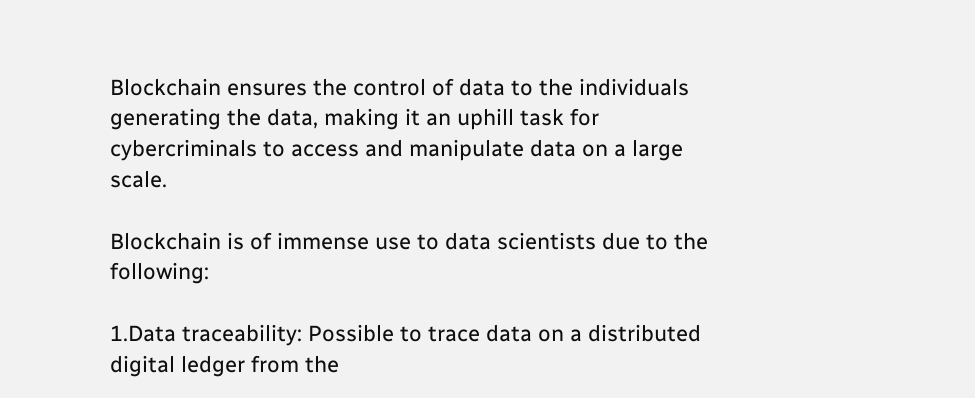Blockchain ensures the control of data to the individuals generating the data, making it an uphill task for cybercriminals to access and manipulate data on a large scale.

Blockchain is of immense use to data scientists due to the following:

1.Data traceability: Possible to trace data on a distributed digital ledger from the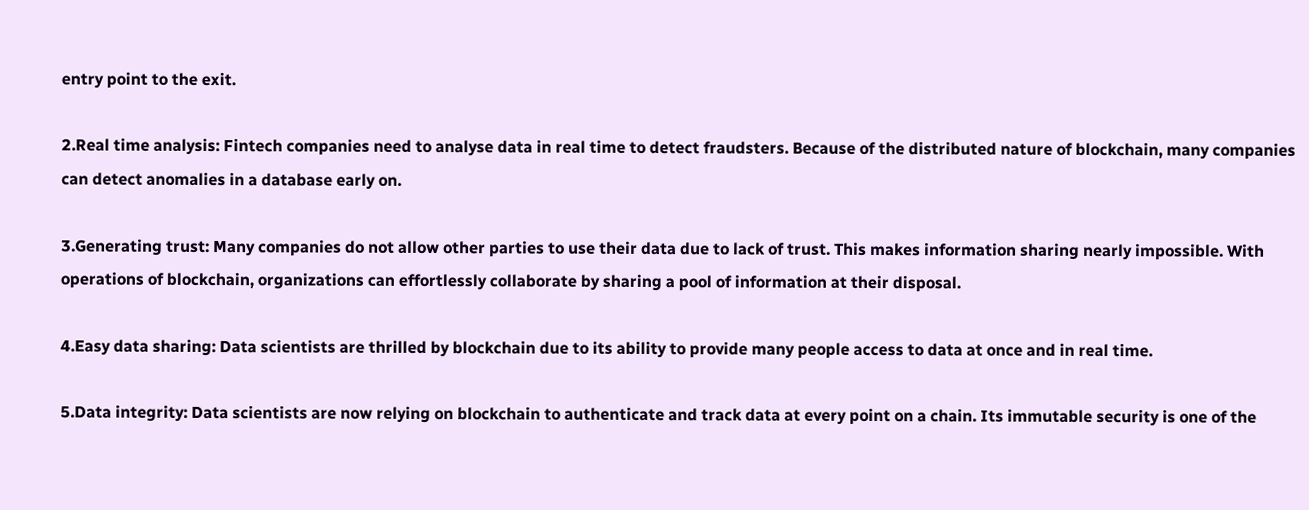entry point to the exit.

2.Real time analysis: Fintech companies need to analyse data in real time to detect fraudsters. Because of the distributed nature of blockchain, many companies can detect anomalies in a database early on.

3.Generating trust: Many companies do not allow other parties to use their data due to lack of trust. This makes information sharing nearly impossible. With operations of blockchain, organizations can effortlessly collaborate by sharing a pool of information at their disposal.

4.Easy data sharing: Data scientists are thrilled by blockchain due to its ability to provide many people access to data at once and in real time.

5.Data integrity: Data scientists are now relying on blockchain to authenticate and track data at every point on a chain. Its immutable security is one of the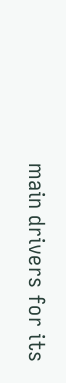main drivers for its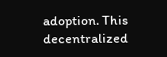adoption. This decentralized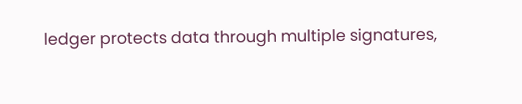ledger protects data through multiple signatures,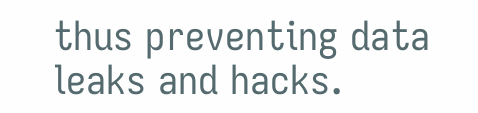thus preventing data leaks and hacks.